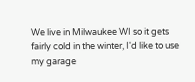We live in Milwaukee WI so it gets fairly cold in the winter, I'd like to use my garage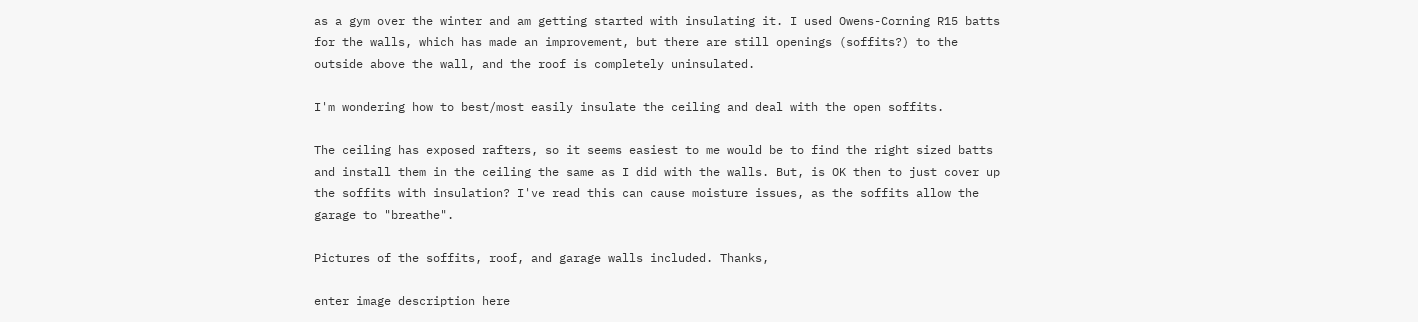as a gym over the winter and am getting started with insulating it. I used Owens-Corning R15 batts for the walls, which has made an improvement, but there are still openings (soffits?) to the outside above the wall, and the roof is completely uninsulated.

I'm wondering how to best/most easily insulate the ceiling and deal with the open soffits.

The ceiling has exposed rafters, so it seems easiest to me would be to find the right sized batts and install them in the ceiling the same as I did with the walls. But, is OK then to just cover up the soffits with insulation? I've read this can cause moisture issues, as the soffits allow the garage to "breathe".

Pictures of the soffits, roof, and garage walls included. Thanks,

enter image description here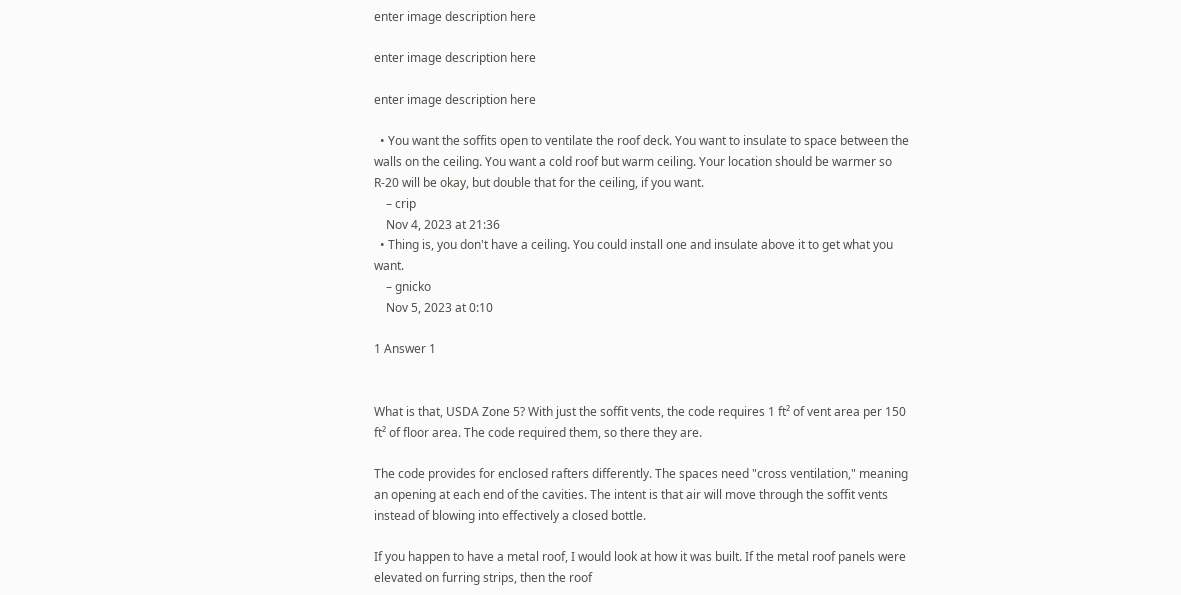enter image description here

enter image description here

enter image description here

  • You want the soffits open to ventilate the roof deck. You want to insulate to space between the walls on the ceiling. You want a cold roof but warm ceiling. Your location should be warmer so R-20 will be okay, but double that for the ceiling, if you want.
    – crip
    Nov 4, 2023 at 21:36
  • Thing is, you don't have a ceiling. You could install one and insulate above it to get what you want.
    – gnicko
    Nov 5, 2023 at 0:10

1 Answer 1


What is that, USDA Zone 5? With just the soffit vents, the code requires 1 ft² of vent area per 150 ft² of floor area. The code required them, so there they are.

The code provides for enclosed rafters differently. The spaces need "cross ventilation," meaning an opening at each end of the cavities. The intent is that air will move through the soffit vents instead of blowing into effectively a closed bottle.

If you happen to have a metal roof, I would look at how it was built. If the metal roof panels were elevated on furring strips, then the roof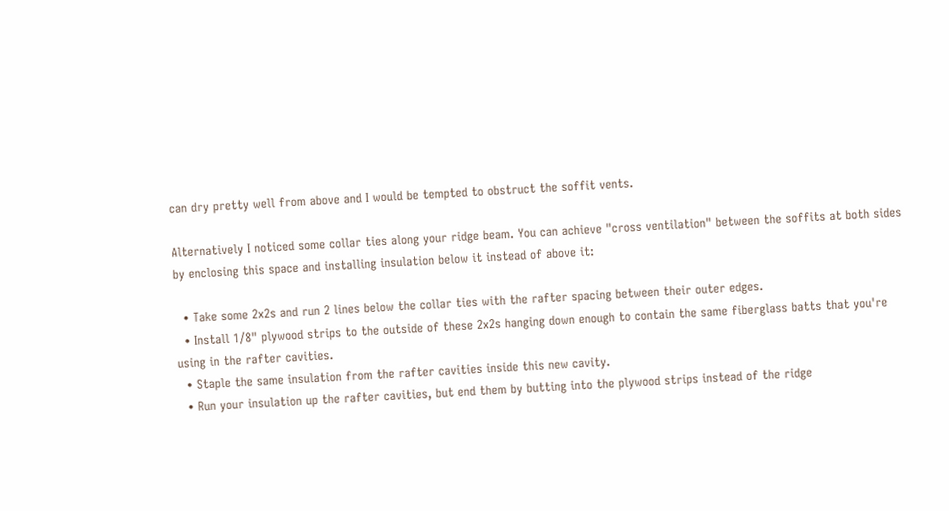can dry pretty well from above and I would be tempted to obstruct the soffit vents.

Alternatively I noticed some collar ties along your ridge beam. You can achieve "cross ventilation" between the soffits at both sides by enclosing this space and installing insulation below it instead of above it:

  • Take some 2x2s and run 2 lines below the collar ties with the rafter spacing between their outer edges.
  • Install 1/8" plywood strips to the outside of these 2x2s hanging down enough to contain the same fiberglass batts that you're using in the rafter cavities.
  • Staple the same insulation from the rafter cavities inside this new cavity.
  • Run your insulation up the rafter cavities, but end them by butting into the plywood strips instead of the ridge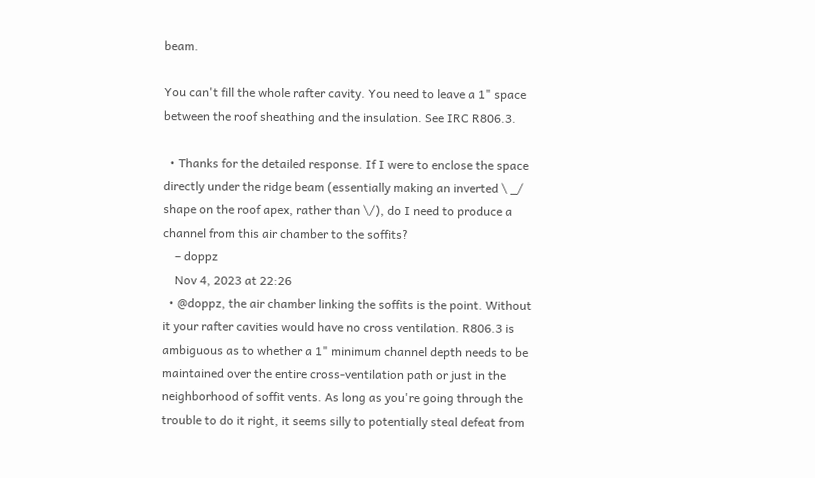beam.

You can't fill the whole rafter cavity. You need to leave a 1" space between the roof sheathing and the insulation. See IRC R806.3.

  • Thanks for the detailed response. If I were to enclose the space directly under the ridge beam (essentially making an inverted \ _/ shape on the roof apex, rather than \/), do I need to produce a channel from this air chamber to the soffits?
    – doppz
    Nov 4, 2023 at 22:26
  • @doppz, the air chamber linking the soffits is the point. Without it your rafter cavities would have no cross ventilation. R806.3 is ambiguous as to whether a 1" minimum channel depth needs to be maintained over the entire cross-ventilation path or just in the neighborhood of soffit vents. As long as you're going through the trouble to do it right, it seems silly to potentially steal defeat from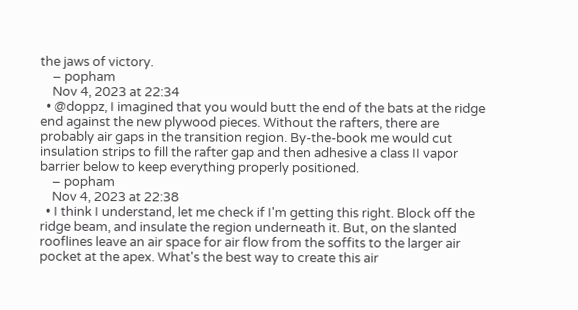the jaws of victory.
    – popham
    Nov 4, 2023 at 22:34
  • @doppz, I imagined that you would butt the end of the bats at the ridge end against the new plywood pieces. Without the rafters, there are probably air gaps in the transition region. By-the-book me would cut insulation strips to fill the rafter gap and then adhesive a class II vapor barrier below to keep everything properly positioned.
    – popham
    Nov 4, 2023 at 22:38
  • I think I understand, let me check if I'm getting this right. Block off the ridge beam, and insulate the region underneath it. But, on the slanted rooflines leave an air space for air flow from the soffits to the larger air pocket at the apex. What's the best way to create this air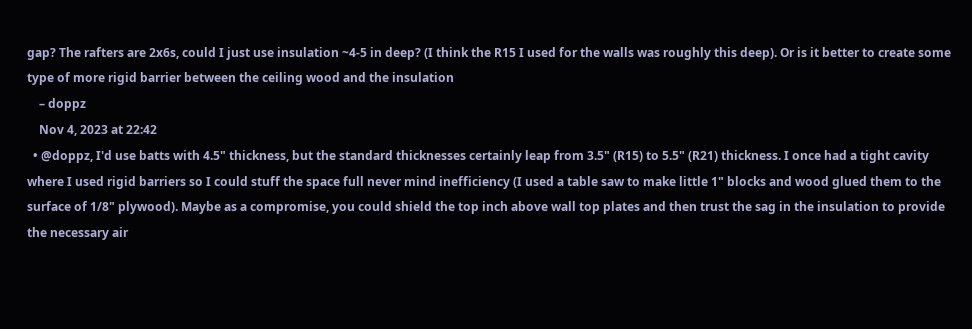gap? The rafters are 2x6s, could I just use insulation ~4-5 in deep? (I think the R15 I used for the walls was roughly this deep). Or is it better to create some type of more rigid barrier between the ceiling wood and the insulation
    – doppz
    Nov 4, 2023 at 22:42
  • @doppz, I'd use batts with 4.5" thickness, but the standard thicknesses certainly leap from 3.5" (R15) to 5.5" (R21) thickness. I once had a tight cavity where I used rigid barriers so I could stuff the space full never mind inefficiency (I used a table saw to make little 1" blocks and wood glued them to the surface of 1/8" plywood). Maybe as a compromise, you could shield the top inch above wall top plates and then trust the sag in the insulation to provide the necessary air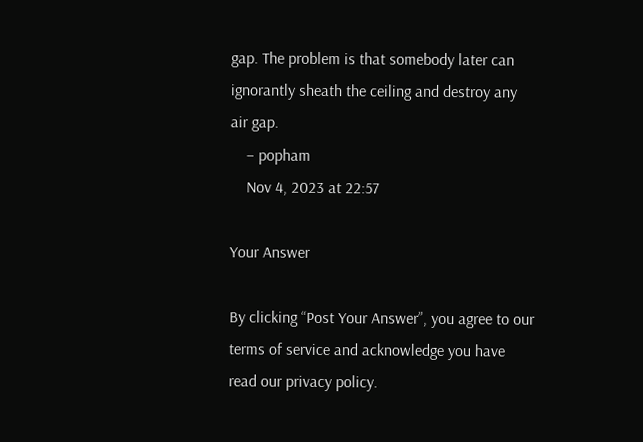gap. The problem is that somebody later can ignorantly sheath the ceiling and destroy any air gap.
    – popham
    Nov 4, 2023 at 22:57

Your Answer

By clicking “Post Your Answer”, you agree to our terms of service and acknowledge you have read our privacy policy.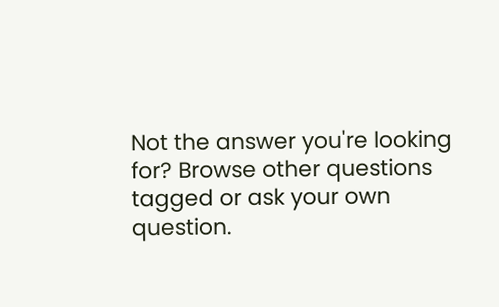Not the answer you're looking for? Browse other questions tagged or ask your own question.